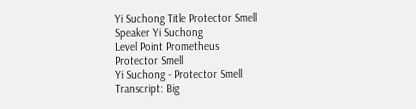Yi Suchong Title Protector Smell
Speaker Yi Suchong
Level Point Prometheus
Protector Smell
Yi Suchong - Protector Smell
Transcript: Big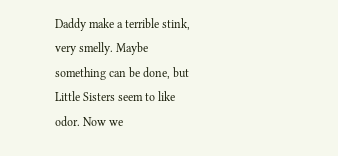Daddy make a terrible stink, very smelly. Maybe something can be done, but Little Sisters seem to like odor. Now we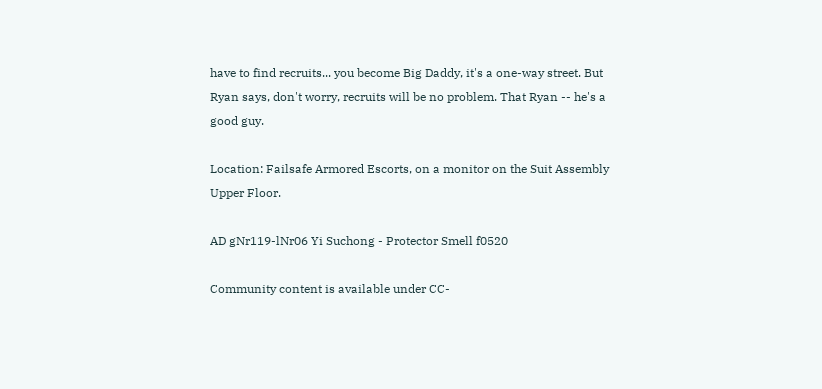have to find recruits... you become Big Daddy, it's a one-way street. But Ryan says, don't worry, recruits will be no problem. That Ryan -- he's a good guy.

Location: Failsafe Armored Escorts, on a monitor on the Suit Assembly Upper Floor.

AD gNr119-lNr06 Yi Suchong - Protector Smell f0520

Community content is available under CC-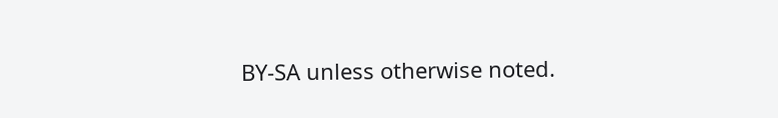BY-SA unless otherwise noted.